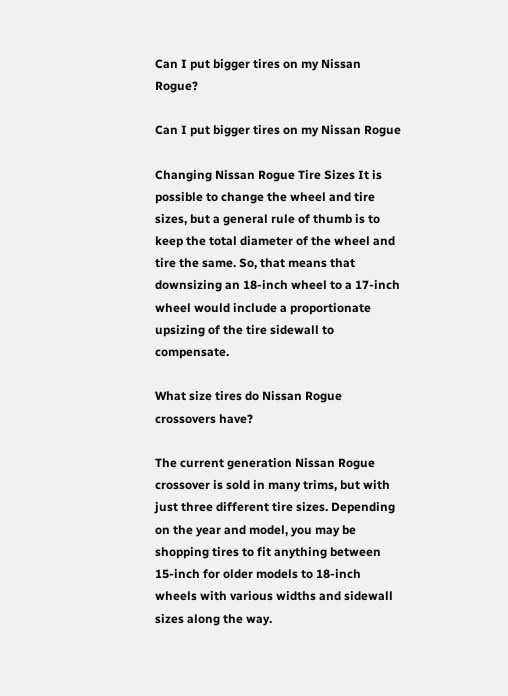Can I put bigger tires on my Nissan Rogue?

Can I put bigger tires on my Nissan Rogue

Changing Nissan Rogue Tire Sizes It is possible to change the wheel and tire sizes, but a general rule of thumb is to keep the total diameter of the wheel and tire the same. So, that means that downsizing an 18-inch wheel to a 17-inch wheel would include a proportionate upsizing of the tire sidewall to compensate.

What size tires do Nissan Rogue crossovers have?

The current generation Nissan Rogue crossover is sold in many trims, but with just three different tire sizes. Depending on the year and model, you may be shopping tires to fit anything between 15-inch for older models to 18-inch wheels with various widths and sidewall sizes along the way.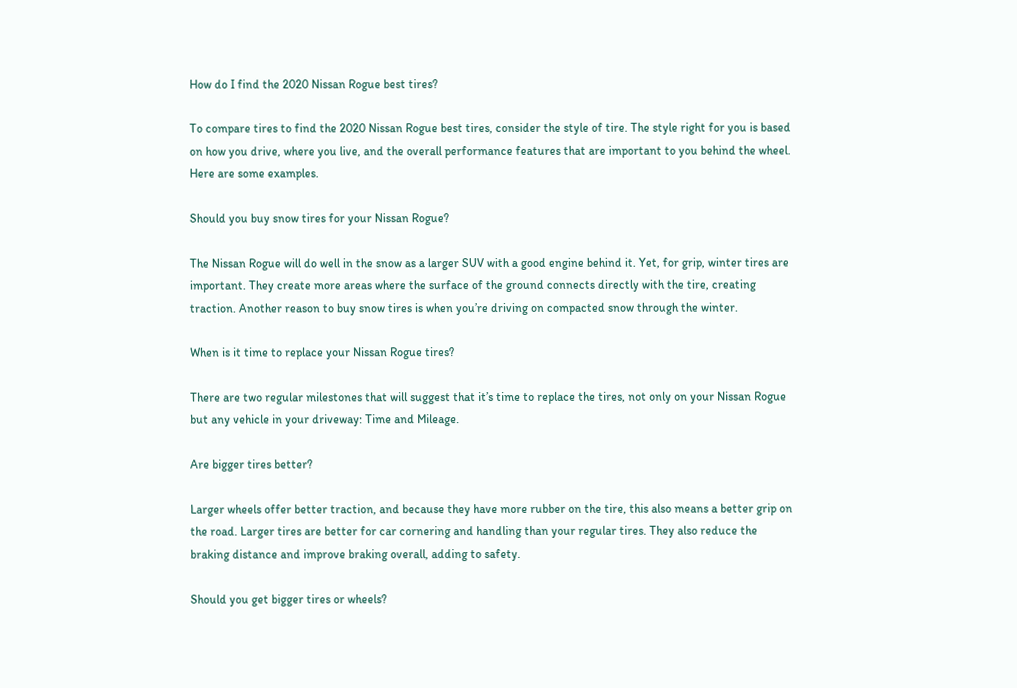How do I find the 2020 Nissan Rogue best tires?

To compare tires to find the 2020 Nissan Rogue best tires, consider the style of tire. The style right for you is based on how you drive, where you live, and the overall performance features that are important to you behind the wheel. Here are some examples.

Should you buy snow tires for your Nissan Rogue?

The Nissan Rogue will do well in the snow as a larger SUV with a good engine behind it. Yet, for grip, winter tires are important. They create more areas where the surface of the ground connects directly with the tire, creating traction. Another reason to buy snow tires is when you’re driving on compacted snow through the winter.

When is it time to replace your Nissan Rogue tires?

There are two regular milestones that will suggest that it’s time to replace the tires, not only on your Nissan Rogue but any vehicle in your driveway: Time and Mileage.

Are bigger tires better?

Larger wheels offer better traction, and because they have more rubber on the tire, this also means a better grip on the road. Larger tires are better for car cornering and handling than your regular tires. They also reduce the braking distance and improve braking overall, adding to safety.

Should you get bigger tires or wheels?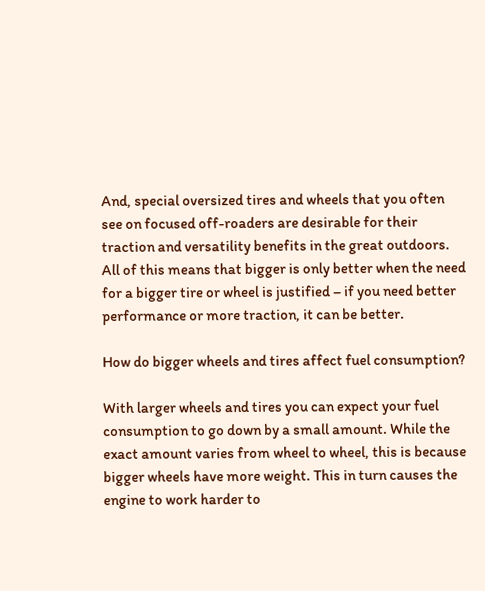And, special oversized tires and wheels that you often see on focused off-roaders are desirable for their traction and versatility benefits in the great outdoors. All of this means that bigger is only better when the need for a bigger tire or wheel is justified – if you need better performance or more traction, it can be better.

How do bigger wheels and tires affect fuel consumption?

With larger wheels and tires you can expect your fuel consumption to go down by a small amount. While the exact amount varies from wheel to wheel, this is because bigger wheels have more weight. This in turn causes the engine to work harder to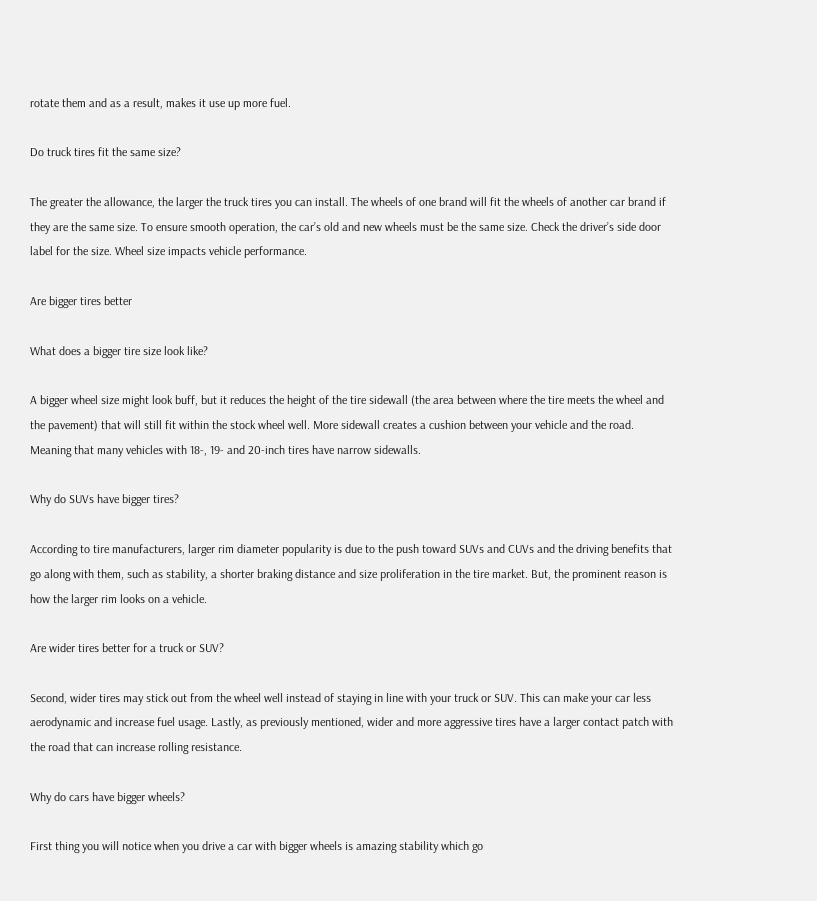rotate them and as a result, makes it use up more fuel.

Do truck tires fit the same size?

The greater the allowance, the larger the truck tires you can install. The wheels of one brand will fit the wheels of another car brand if they are the same size. To ensure smooth operation, the car’s old and new wheels must be the same size. Check the driver’s side door label for the size. Wheel size impacts vehicle performance.

Are bigger tires better

What does a bigger tire size look like?

A bigger wheel size might look buff, but it reduces the height of the tire sidewall (the area between where the tire meets the wheel and the pavement) that will still fit within the stock wheel well. More sidewall creates a cushion between your vehicle and the road. Meaning that many vehicles with 18-, 19- and 20-inch tires have narrow sidewalls.

Why do SUVs have bigger tires?

According to tire manufacturers, larger rim diameter popularity is due to the push toward SUVs and CUVs and the driving benefits that go along with them, such as stability, a shorter braking distance and size proliferation in the tire market. But, the prominent reason is how the larger rim looks on a vehicle.

Are wider tires better for a truck or SUV?

Second, wider tires may stick out from the wheel well instead of staying in line with your truck or SUV. This can make your car less aerodynamic and increase fuel usage. Lastly, as previously mentioned, wider and more aggressive tires have a larger contact patch with the road that can increase rolling resistance.

Why do cars have bigger wheels?

First thing you will notice when you drive a car with bigger wheels is amazing stability which go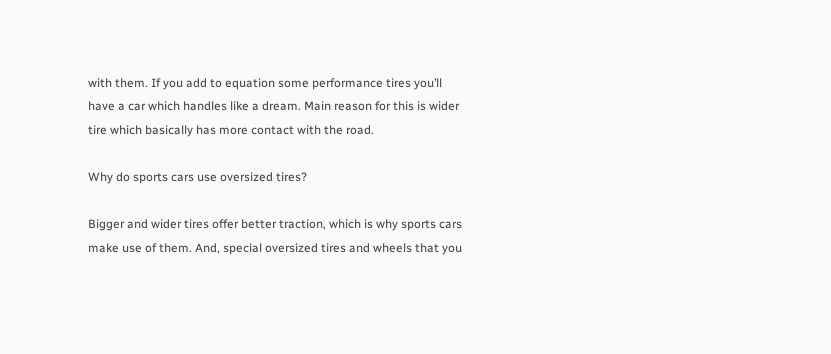with them. If you add to equation some performance tires you’ll have a car which handles like a dream. Main reason for this is wider tire which basically has more contact with the road.

Why do sports cars use oversized tires?

Bigger and wider tires offer better traction, which is why sports cars make use of them. And, special oversized tires and wheels that you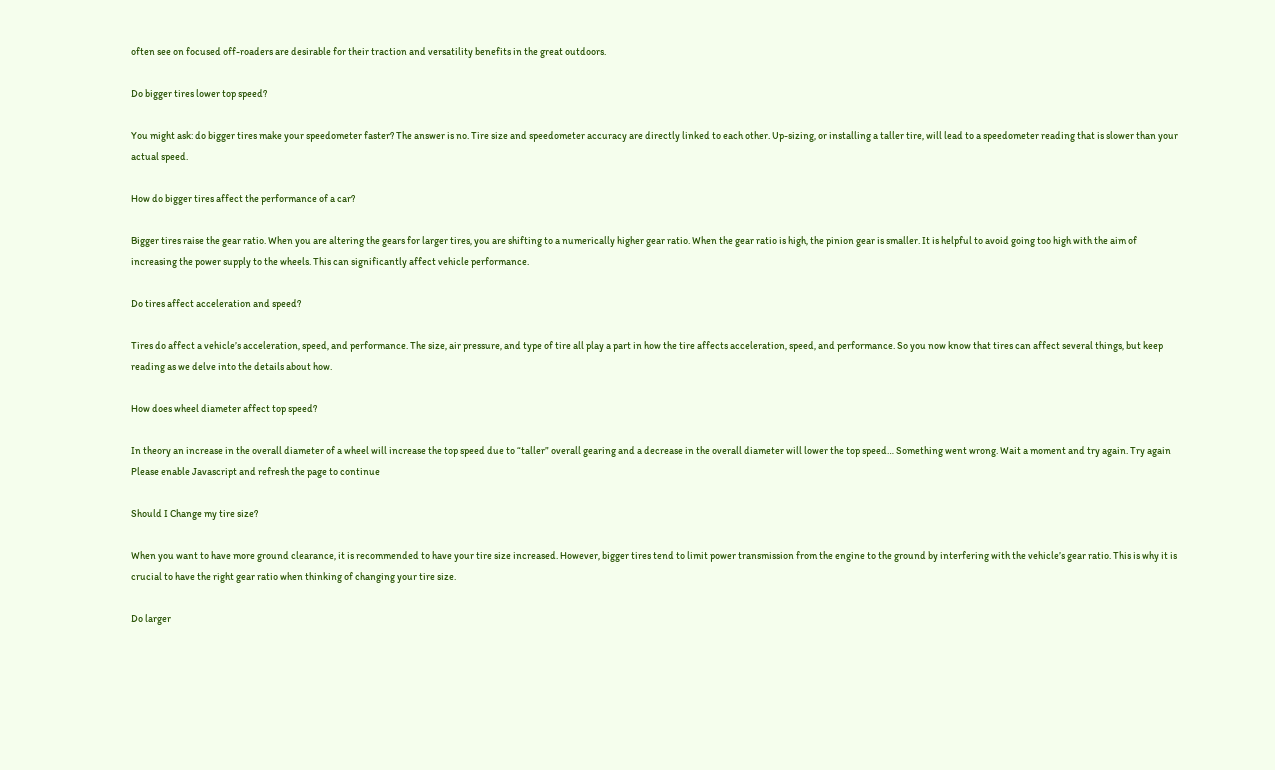often see on focused off-roaders are desirable for their traction and versatility benefits in the great outdoors.

Do bigger tires lower top speed?

You might ask: do bigger tires make your speedometer faster? The answer is no. Tire size and speedometer accuracy are directly linked to each other. Up-sizing, or installing a taller tire, will lead to a speedometer reading that is slower than your actual speed.

How do bigger tires affect the performance of a car?

Bigger tires raise the gear ratio. When you are altering the gears for larger tires, you are shifting to a numerically higher gear ratio. When the gear ratio is high, the pinion gear is smaller. It is helpful to avoid going too high with the aim of increasing the power supply to the wheels. This can significantly affect vehicle performance.

Do tires affect acceleration and speed?

Tires do affect a vehicle’s acceleration, speed, and performance. The size, air pressure, and type of tire all play a part in how the tire affects acceleration, speed, and performance. So you now know that tires can affect several things, but keep reading as we delve into the details about how.

How does wheel diameter affect top speed?

In theory an increase in the overall diameter of a wheel will increase the top speed due to “taller” overall gearing and a decrease in the overall diameter will lower the top speed… Something went wrong. Wait a moment and try again. Try again Please enable Javascript and refresh the page to continue

Should I Change my tire size?

When you want to have more ground clearance, it is recommended to have your tire size increased. However, bigger tires tend to limit power transmission from the engine to the ground by interfering with the vehicle’s gear ratio. This is why it is crucial to have the right gear ratio when thinking of changing your tire size.

Do larger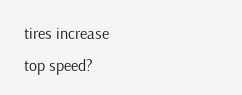tires increase top speed?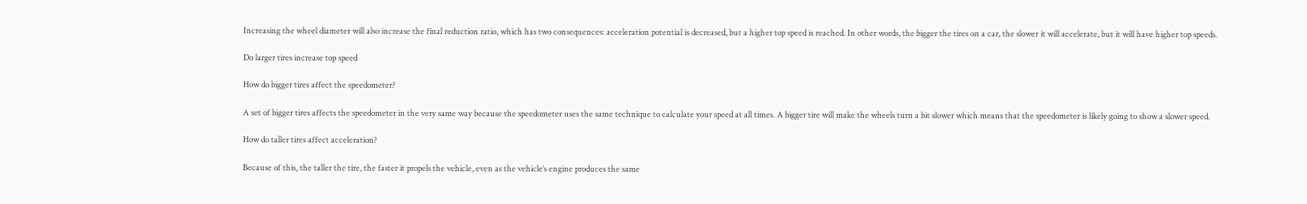Increasing the wheel diameter will also increase the final reduction ratio, which has two consequences: acceleration potential is decreased, but a higher top speed is reached. In other words, the bigger the tires on a car, the slower it will accelerate, but it will have higher top speeds.

Do larger tires increase top speed

How do bigger tires affect the speedometer?

A set of bigger tires affects the speedometer in the very same way because the speedometer uses the same technique to calculate your speed at all times. A bigger tire will make the wheels turn a bit slower which means that the speedometer is likely going to show a slower speed.

How do taller tires affect acceleration?

Because of this, the taller the tire, the faster it propels the vehicle, even as the vehicle’s engine produces the same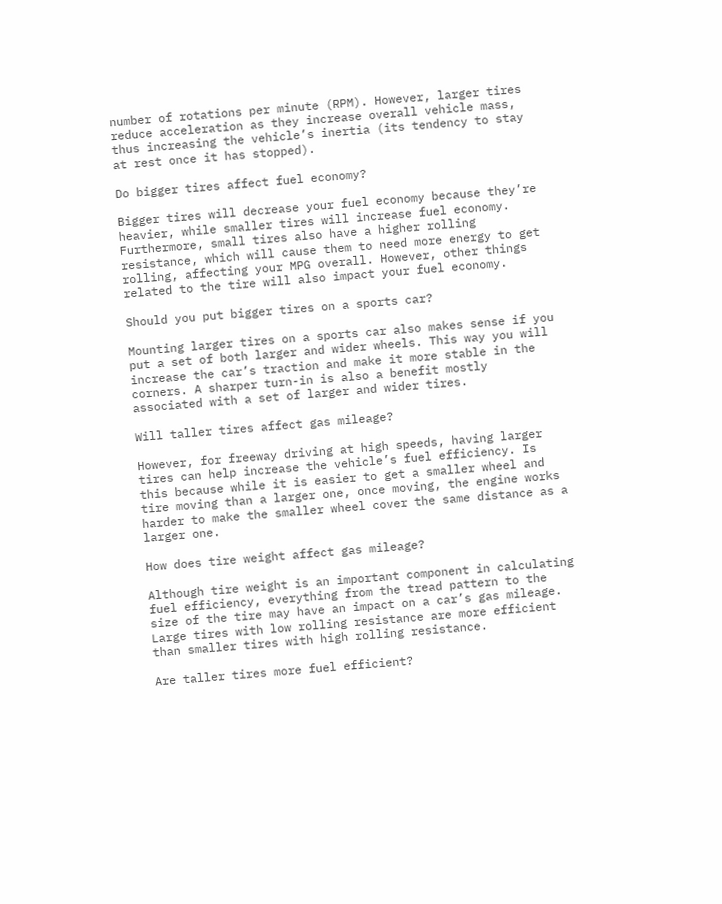number of rotations per minute (RPM). However, larger tires reduce acceleration as they increase overall vehicle mass, thus increasing the vehicle’s inertia (its tendency to stay at rest once it has stopped).

Do bigger tires affect fuel economy?

Bigger tires will decrease your fuel economy because they’re heavier, while smaller tires will increase fuel economy. Furthermore, small tires also have a higher rolling resistance, which will cause them to need more energy to get rolling, affecting your MPG overall. However, other things related to the tire will also impact your fuel economy.

Should you put bigger tires on a sports car?

Mounting larger tires on a sports car also makes sense if you put a set of both larger and wider wheels. This way you will increase the car’s traction and make it more stable in the corners. A sharper turn-in is also a benefit mostly associated with a set of larger and wider tires.

Will taller tires affect gas mileage?

However, for freeway driving at high speeds, having larger tires can help increase the vehicle’s fuel efficiency. Is this because while it is easier to get a smaller wheel and tire moving than a larger one, once moving, the engine works harder to make the smaller wheel cover the same distance as a larger one.

How does tire weight affect gas mileage?

Although tire weight is an important component in calculating fuel efficiency, everything from the tread pattern to the size of the tire may have an impact on a car’s gas mileage. Large tires with low rolling resistance are more efficient than smaller tires with high rolling resistance.

Are taller tires more fuel efficient?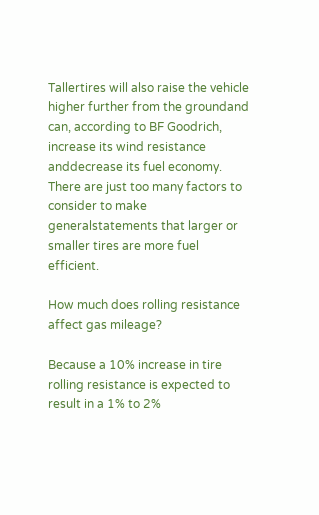Tallertires will also raise the vehicle higher further from the groundand can, according to BF Goodrich, increase its wind resistance anddecrease its fuel economy. There are just too many factors to consider to make generalstatements that larger or smaller tires are more fuel efficient.

How much does rolling resistance affect gas mileage?

Because a 10% increase in tire rolling resistance is expected to result in a 1% to 2%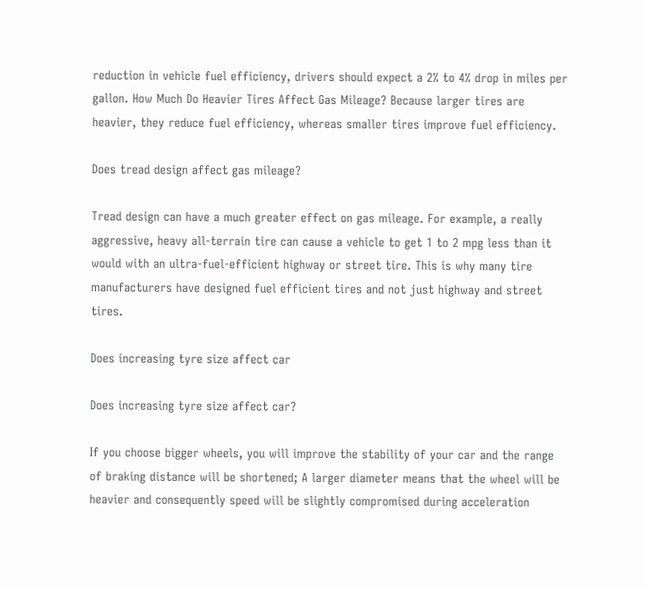reduction in vehicle fuel efficiency, drivers should expect a 2% to 4% drop in miles per gallon. How Much Do Heavier Tires Affect Gas Mileage? Because larger tires are heavier, they reduce fuel efficiency, whereas smaller tires improve fuel efficiency.

Does tread design affect gas mileage?

Tread design can have a much greater effect on gas mileage. For example, a really aggressive, heavy all-terrain tire can cause a vehicle to get 1 to 2 mpg less than it would with an ultra-fuel-efficient highway or street tire. This is why many tire manufacturers have designed fuel efficient tires and not just highway and street tires.

Does increasing tyre size affect car

Does increasing tyre size affect car?

If you choose bigger wheels, you will improve the stability of your car and the range of braking distance will be shortened; A larger diameter means that the wheel will be heavier and consequently speed will be slightly compromised during acceleration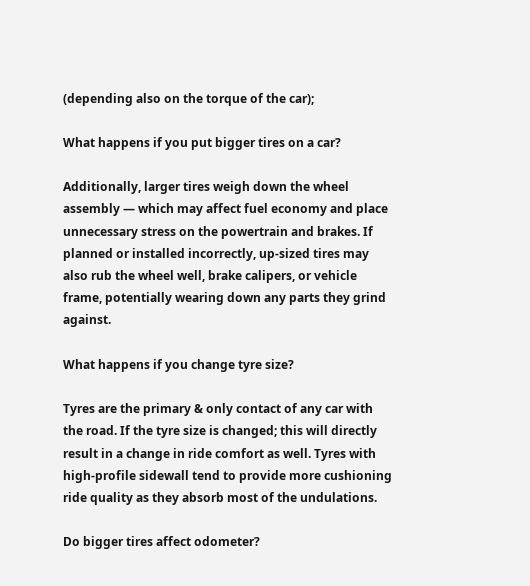(depending also on the torque of the car);

What happens if you put bigger tires on a car?

Additionally, larger tires weigh down the wheel assembly — which may affect fuel economy and place unnecessary stress on the powertrain and brakes. If planned or installed incorrectly, up-sized tires may also rub the wheel well, brake calipers, or vehicle frame, potentially wearing down any parts they grind against.

What happens if you change tyre size?

Tyres are the primary & only contact of any car with the road. If the tyre size is changed; this will directly result in a change in ride comfort as well. Tyres with high-profile sidewall tend to provide more cushioning ride quality as they absorb most of the undulations.

Do bigger tires affect odometer?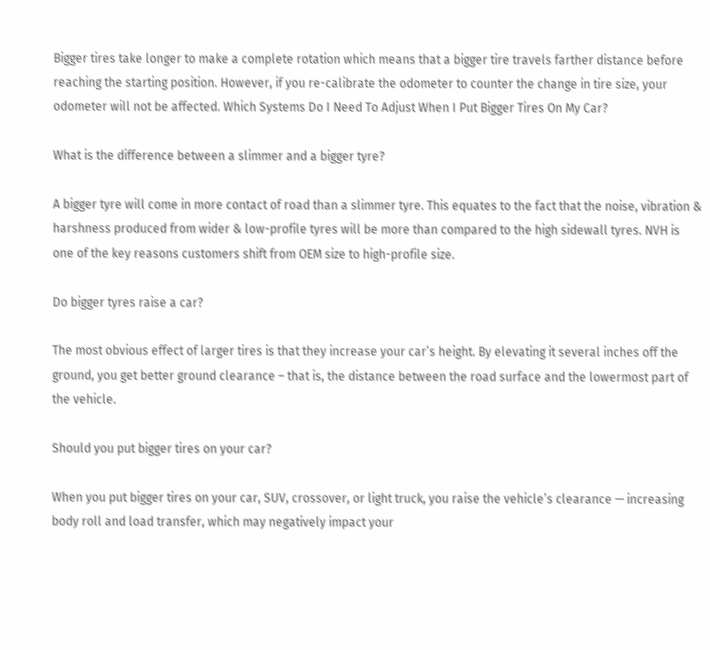Bigger tires take longer to make a complete rotation which means that a bigger tire travels farther distance before reaching the starting position. However, if you re-calibrate the odometer to counter the change in tire size, your odometer will not be affected. Which Systems Do I Need To Adjust When I Put Bigger Tires On My Car?

What is the difference between a slimmer and a bigger tyre?

A bigger tyre will come in more contact of road than a slimmer tyre. This equates to the fact that the noise, vibration & harshness produced from wider & low-profile tyres will be more than compared to the high sidewall tyres. NVH is one of the key reasons customers shift from OEM size to high-profile size.

Do bigger tyres raise a car?

The most obvious effect of larger tires is that they increase your car’s height. By elevating it several inches off the ground, you get better ground clearance – that is, the distance between the road surface and the lowermost part of the vehicle.

Should you put bigger tires on your car?

When you put bigger tires on your car, SUV, crossover, or light truck, you raise the vehicle’s clearance — increasing body roll and load transfer, which may negatively impact your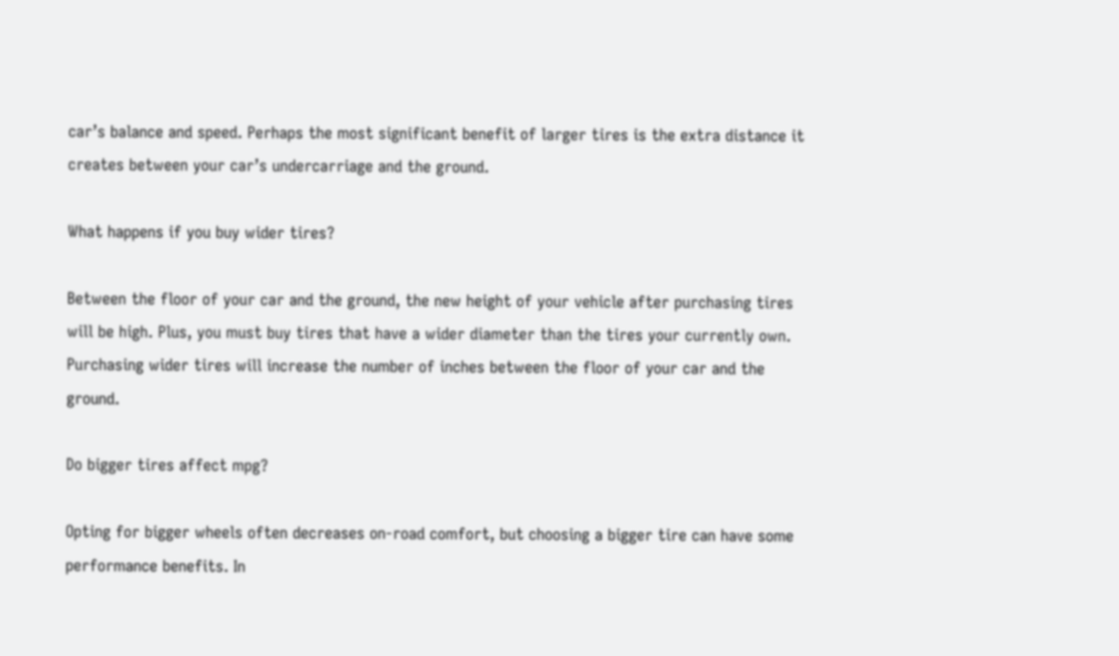car’s balance and speed. Perhaps the most significant benefit of larger tires is the extra distance it creates between your car’s undercarriage and the ground.

What happens if you buy wider tires?

Between the floor of your car and the ground, the new height of your vehicle after purchasing tires will be high. Plus, you must buy tires that have a wider diameter than the tires your currently own. Purchasing wider tires will increase the number of inches between the floor of your car and the ground.

Do bigger tires affect mpg?

Opting for bigger wheels often decreases on-road comfort, but choosing a bigger tire can have some performance benefits. In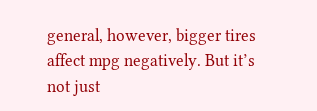general, however, bigger tires affect mpg negatively. But it’s not just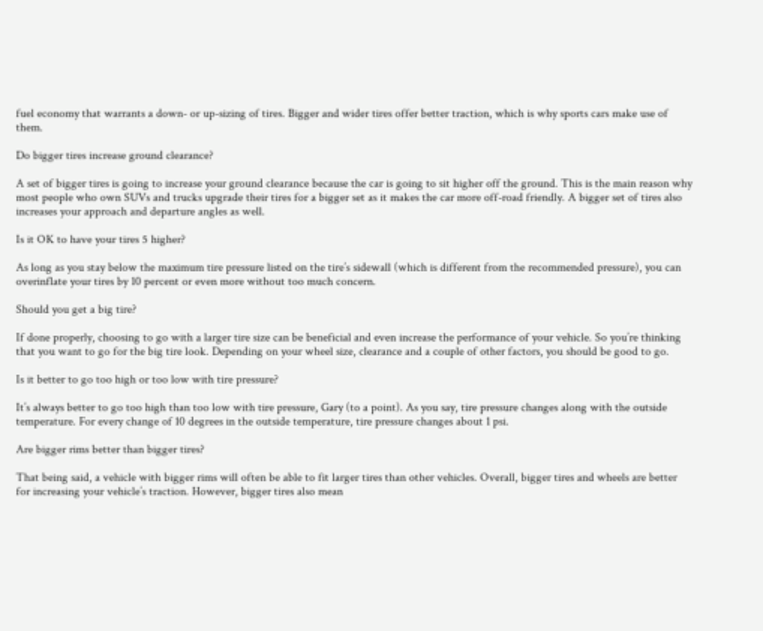fuel economy that warrants a down- or up-sizing of tires. Bigger and wider tires offer better traction, which is why sports cars make use of them.

Do bigger tires increase ground clearance?

A set of bigger tires is going to increase your ground clearance because the car is going to sit higher off the ground. This is the main reason why most people who own SUVs and trucks upgrade their tires for a bigger set as it makes the car more off-road friendly. A bigger set of tires also increases your approach and departure angles as well.

Is it OK to have your tires 5 higher?

As long as you stay below the maximum tire pressure listed on the tire’s sidewall (which is different from the recommended pressure), you can overinflate your tires by 10 percent or even more without too much concern.

Should you get a big tire?

If done properly, choosing to go with a larger tire size can be beneficial and even increase the performance of your vehicle. So you’re thinking that you want to go for the big tire look. Depending on your wheel size, clearance and a couple of other factors, you should be good to go.

Is it better to go too high or too low with tire pressure?

It’s always better to go too high than too low with tire pressure, Gary (to a point). As you say, tire pressure changes along with the outside temperature. For every change of 10 degrees in the outside temperature, tire pressure changes about 1 psi.

Are bigger rims better than bigger tires?

That being said, a vehicle with bigger rims will often be able to fit larger tires than other vehicles. Overall, bigger tires and wheels are better for increasing your vehicle’s traction. However, bigger tires also mean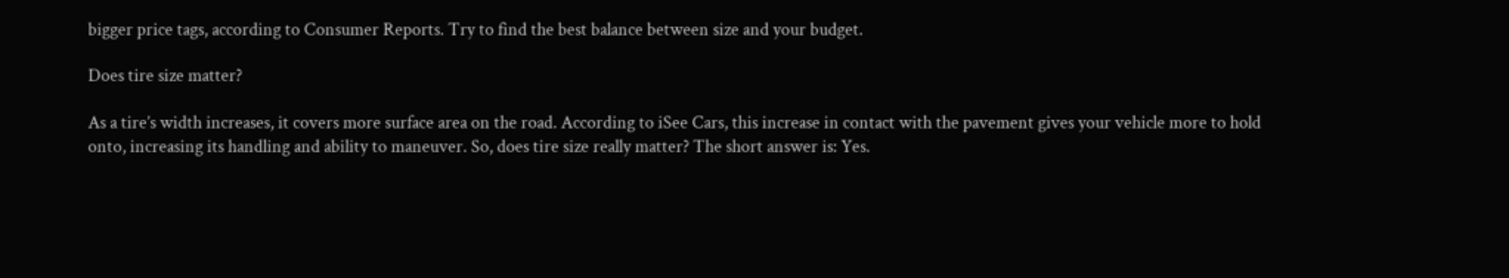bigger price tags, according to Consumer Reports. Try to find the best balance between size and your budget.

Does tire size matter?

As a tire’s width increases, it covers more surface area on the road. According to iSee Cars, this increase in contact with the pavement gives your vehicle more to hold onto, increasing its handling and ability to maneuver. So, does tire size really matter? The short answer is: Yes.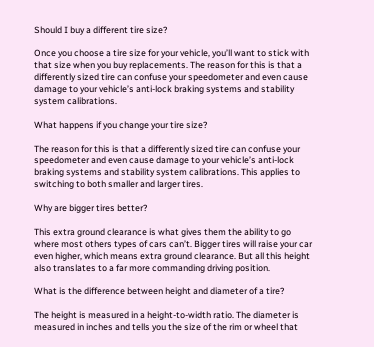Should I buy a different tire size?

Once you choose a tire size for your vehicle, you’ll want to stick with that size when you buy replacements. The reason for this is that a differently sized tire can confuse your speedometer and even cause damage to your vehicle’s anti-lock braking systems and stability system calibrations.

What happens if you change your tire size?

The reason for this is that a differently sized tire can confuse your speedometer and even cause damage to your vehicle’s anti-lock braking systems and stability system calibrations. This applies to switching to both smaller and larger tires.

Why are bigger tires better?

This extra ground clearance is what gives them the ability to go where most others types of cars can’t. Bigger tires will raise your car even higher, which means extra ground clearance. But all this height also translates to a far more commanding driving position.

What is the difference between height and diameter of a tire?

The height is measured in a height-to-width ratio. The diameter is measured in inches and tells you the size of the rim or wheel that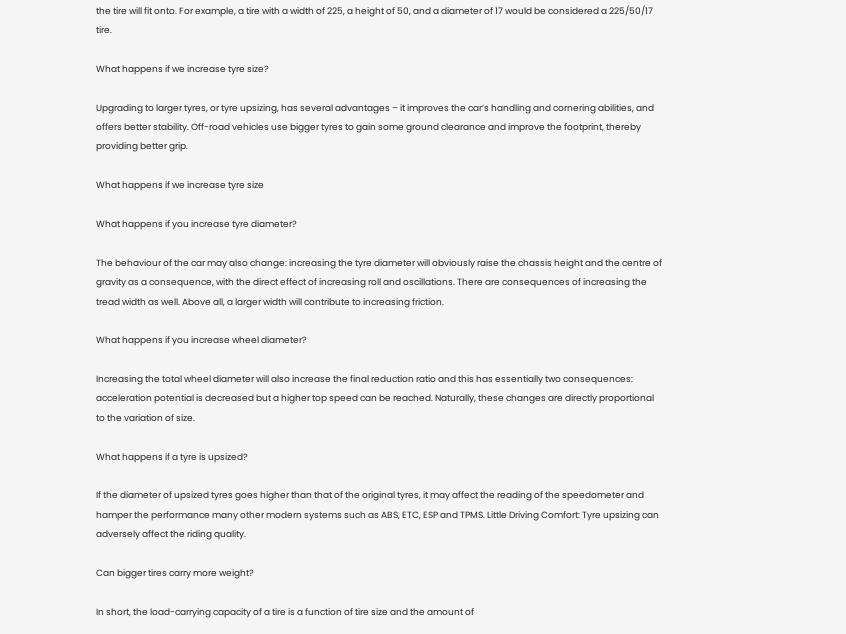the tire will fit onto. For example, a tire with a width of 225, a height of 50, and a diameter of 17 would be considered a 225/50/17 tire.

What happens if we increase tyre size?

Upgrading to larger tyres, or tyre upsizing, has several advantages – it improves the car’s handling and cornering abilities, and offers better stability. Off-road vehicles use bigger tyres to gain some ground clearance and improve the footprint, thereby providing better grip.

What happens if we increase tyre size

What happens if you increase tyre diameter?

The behaviour of the car may also change: increasing the tyre diameter will obviously raise the chassis height and the centre of gravity as a consequence, with the direct effect of increasing roll and oscillations. There are consequences of increasing the tread width as well. Above all, a larger width will contribute to increasing friction.

What happens if you increase wheel diameter?

Increasing the total wheel diameter will also increase the final reduction ratio and this has essentially two consequences: acceleration potential is decreased but a higher top speed can be reached. Naturally, these changes are directly proportional to the variation of size.

What happens if a tyre is upsized?

If the diameter of upsized tyres goes higher than that of the original tyres, it may affect the reading of the speedometer and hamper the performance many other modern systems such as ABS, ETC, ESP and TPMS. Little Driving Comfort: Tyre upsizing can adversely affect the riding quality.

Can bigger tires carry more weight?

In short, the load-carrying capacity of a tire is a function of tire size and the amount of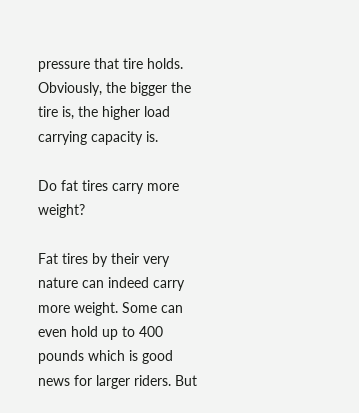pressure that tire holds. Obviously, the bigger the tire is, the higher load carrying capacity is.

Do fat tires carry more weight?

Fat tires by their very nature can indeed carry more weight. Some can even hold up to 400 pounds which is good news for larger riders. But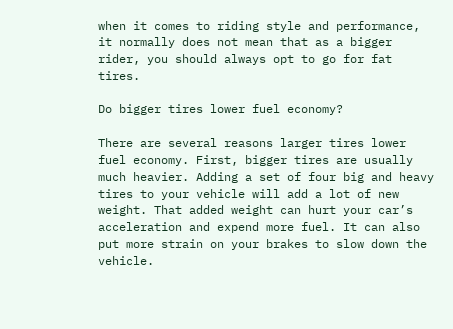when it comes to riding style and performance, it normally does not mean that as a bigger rider, you should always opt to go for fat tires.

Do bigger tires lower fuel economy?

There are several reasons larger tires lower fuel economy. First, bigger tires are usually much heavier. Adding a set of four big and heavy tires to your vehicle will add a lot of new weight. That added weight can hurt your car’s acceleration and expend more fuel. It can also put more strain on your brakes to slow down the vehicle.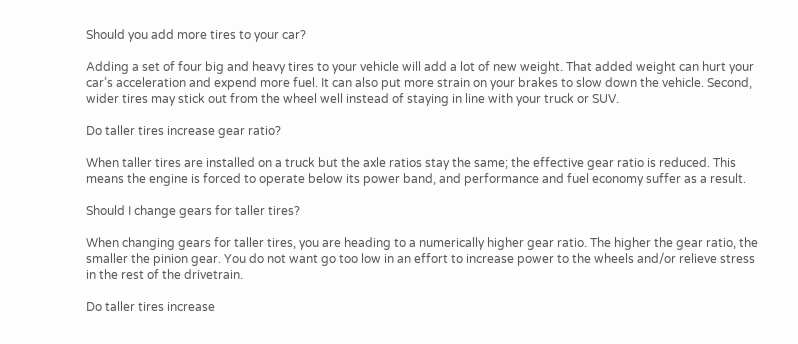Should you add more tires to your car?

Adding a set of four big and heavy tires to your vehicle will add a lot of new weight. That added weight can hurt your car’s acceleration and expend more fuel. It can also put more strain on your brakes to slow down the vehicle. Second, wider tires may stick out from the wheel well instead of staying in line with your truck or SUV.

Do taller tires increase gear ratio?

When taller tires are installed on a truck but the axle ratios stay the same; the effective gear ratio is reduced. This means the engine is forced to operate below its power band, and performance and fuel economy suffer as a result.

Should I change gears for taller tires?

When changing gears for taller tires, you are heading to a numerically higher gear ratio. The higher the gear ratio, the smaller the pinion gear. You do not want go too low in an effort to increase power to the wheels and/or relieve stress in the rest of the drivetrain.

Do taller tires increase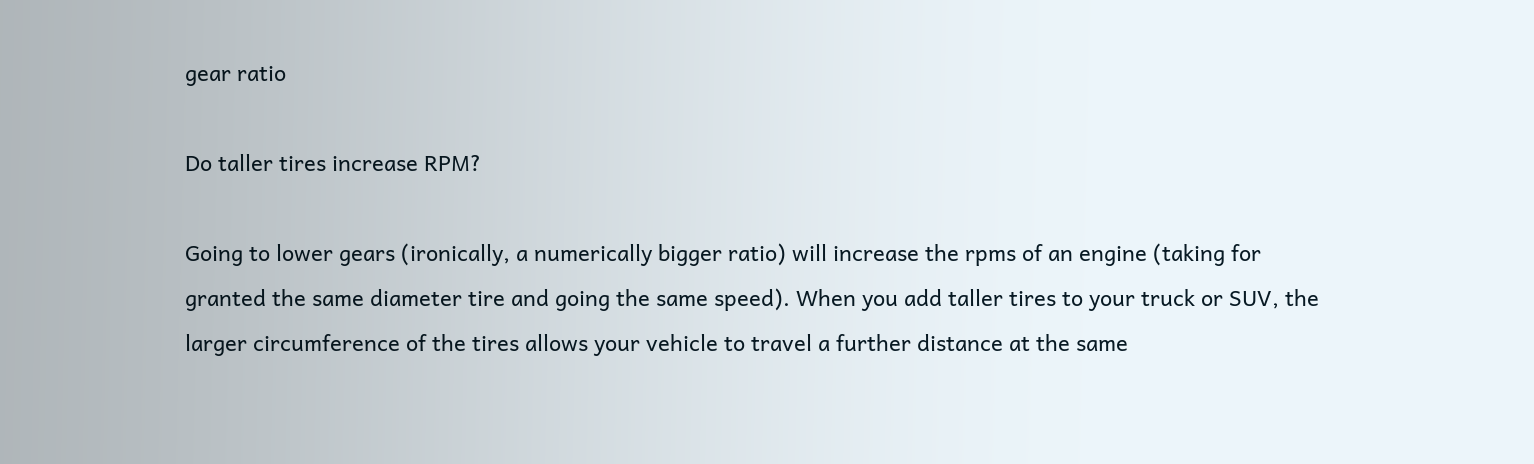gear ratio

Do taller tires increase RPM?

Going to lower gears (ironically, a numerically bigger ratio) will increase the rpms of an engine (taking for granted the same diameter tire and going the same speed). When you add taller tires to your truck or SUV, the larger circumference of the tires allows your vehicle to travel a further distance at the same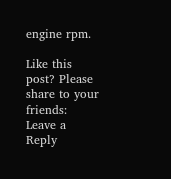engine rpm.

Like this post? Please share to your friends:
Leave a Reply